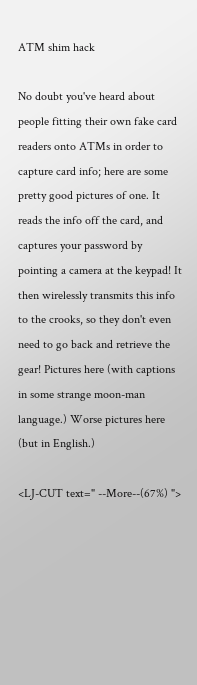ATM shim hack

No doubt you've heard about people fitting their own fake card readers onto ATMs in order to capture card info; here are some pretty good pictures of one. It reads the info off the card, and captures your password by pointing a camera at the keypad! It then wirelessly transmits this info to the crooks, so they don't even need to go back and retrieve the gear! Pictures here (with captions in some strange moon-man language.) Worse pictures here (but in English.)

<LJ-CUT text=" --More--(67%) ">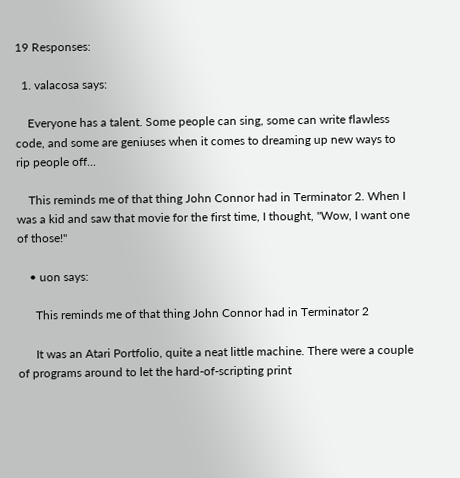19 Responses:

  1. valacosa says:

    Everyone has a talent. Some people can sing, some can write flawless code, and some are geniuses when it comes to dreaming up new ways to rip people off...

    This reminds me of that thing John Connor had in Terminator 2. When I was a kid and saw that movie for the first time, I thought, "Wow, I want one of those!"

    • uon says:

      This reminds me of that thing John Connor had in Terminator 2

      It was an Atari Portfolio, quite a neat little machine. There were a couple of programs around to let the hard-of-scripting print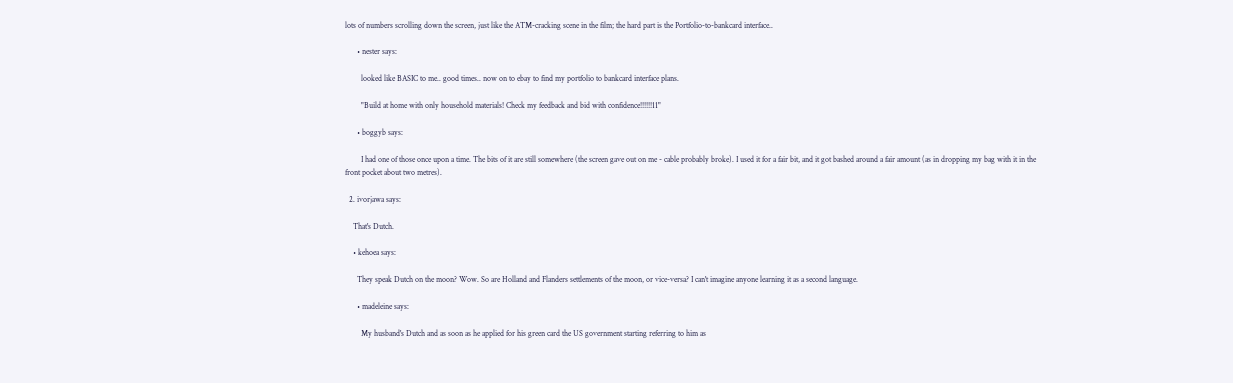lots of numbers scrolling down the screen, just like the ATM-cracking scene in the film; the hard part is the Portfolio-to-bankcard interface..

      • nester says:

        looked like BASIC to me.. good times.. now on to ebay to find my portfolio to bankcard interface plans.

        "Build at home with only household materials! Check my feedback and bid with confidence!!!!!!11"

      • boggyb says:

        I had one of those once upon a time. The bits of it are still somewhere (the screen gave out on me - cable probably broke). I used it for a fair bit, and it got bashed around a fair amount (as in dropping my bag with it in the front pocket about two metres).

  2. ivorjawa says:

    That's Dutch.

    • kehoea says:

      They speak Dutch on the moon? Wow. So are Holland and Flanders settlements of the moon, or vice-versa? I can't imagine anyone learning it as a second language.

      • madeleine says:

        My husband's Dutch and as soon as he applied for his green card the US government starting referring to him as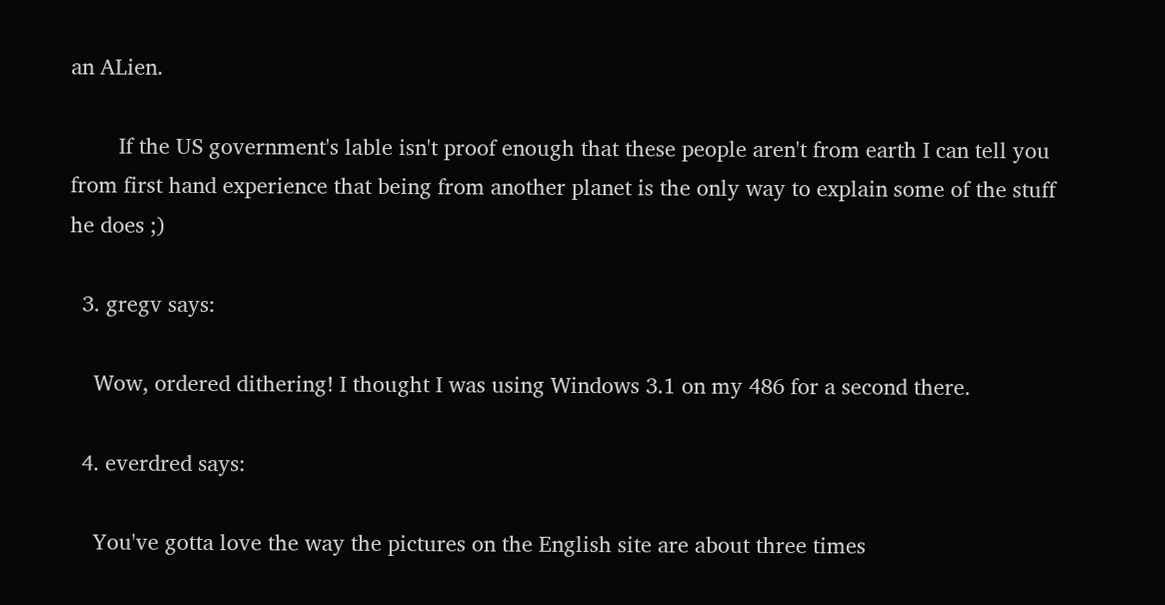an ALien.

        If the US government's lable isn't proof enough that these people aren't from earth I can tell you from first hand experience that being from another planet is the only way to explain some of the stuff he does ;)

  3. gregv says:

    Wow, ordered dithering! I thought I was using Windows 3.1 on my 486 for a second there.

  4. everdred says:

    You've gotta love the way the pictures on the English site are about three times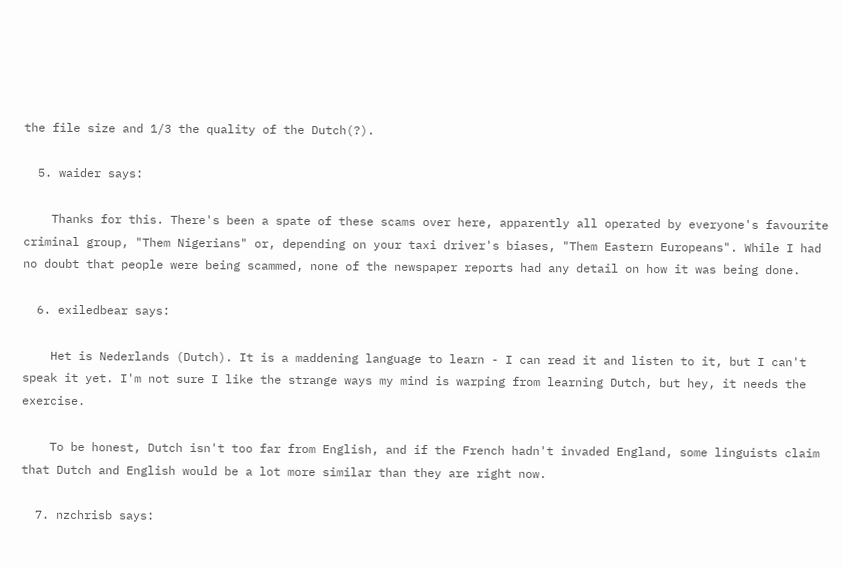the file size and 1/3 the quality of the Dutch(?).

  5. waider says:

    Thanks for this. There's been a spate of these scams over here, apparently all operated by everyone's favourite criminal group, "Them Nigerians" or, depending on your taxi driver's biases, "Them Eastern Europeans". While I had no doubt that people were being scammed, none of the newspaper reports had any detail on how it was being done.

  6. exiledbear says:

    Het is Nederlands (Dutch). It is a maddening language to learn - I can read it and listen to it, but I can't speak it yet. I'm not sure I like the strange ways my mind is warping from learning Dutch, but hey, it needs the exercise.

    To be honest, Dutch isn't too far from English, and if the French hadn't invaded England, some linguists claim that Dutch and English would be a lot more similar than they are right now.

  7. nzchrisb says: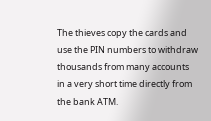The thieves copy the cards and use the PIN numbers to withdraw thousands from many accounts in a very short time directly from the bank ATM.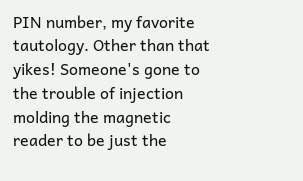PIN number, my favorite tautology. Other than that yikes! Someone's gone to the trouble of injection molding the magnetic reader to be just the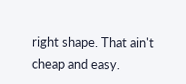right shape. That ain't cheap and easy.